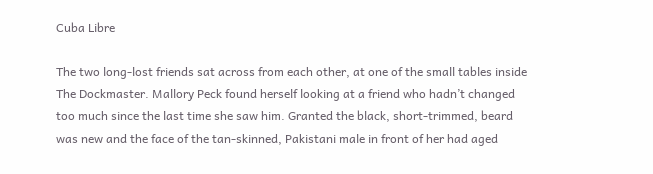Cuba Libre

The two long-lost friends sat across from each other, at one of the small tables inside The Dockmaster. Mallory Peck found herself looking at a friend who hadn’t changed too much since the last time she saw him. Granted the black, short-trimmed, beard was new and the face of the tan-skinned, Pakistani male in front of her had aged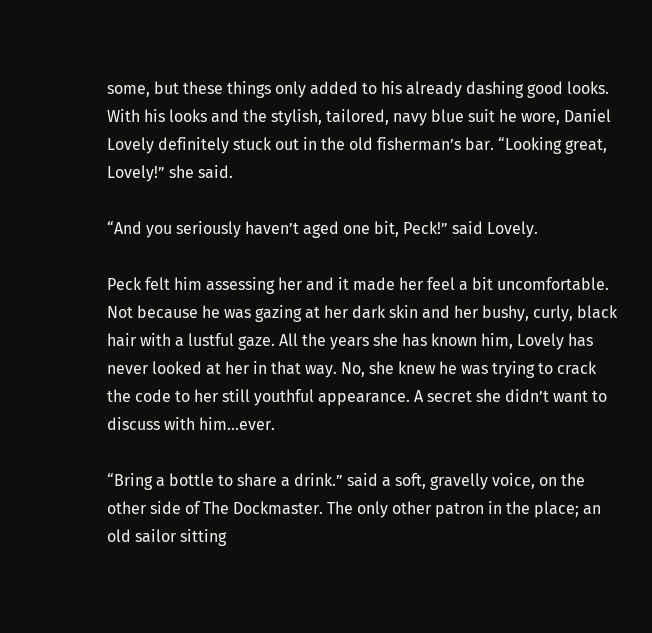some, but these things only added to his already dashing good looks. With his looks and the stylish, tailored, navy blue suit he wore, Daniel Lovely definitely stuck out in the old fisherman’s bar. “Looking great, Lovely!” she said.

“And you seriously haven’t aged one bit, Peck!” said Lovely.

Peck felt him assessing her and it made her feel a bit uncomfortable. Not because he was gazing at her dark skin and her bushy, curly, black hair with a lustful gaze. All the years she has known him, Lovely has never looked at her in that way. No, she knew he was trying to crack the code to her still youthful appearance. A secret she didn’t want to discuss with him…ever.

“Bring a bottle to share a drink.” said a soft, gravelly voice, on the other side of The Dockmaster. The only other patron in the place; an old sailor sitting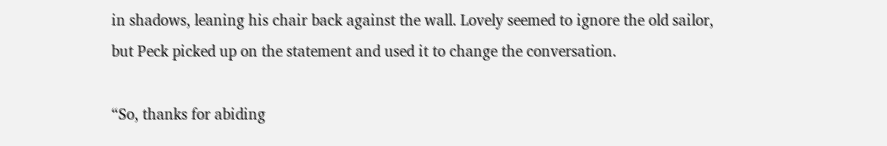in shadows, leaning his chair back against the wall. Lovely seemed to ignore the old sailor, but Peck picked up on the statement and used it to change the conversation.

“So, thanks for abiding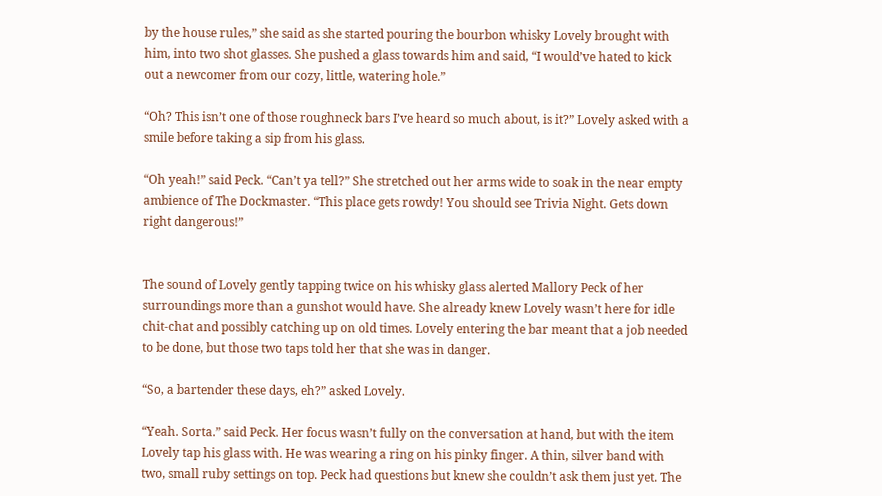by the house rules,” she said as she started pouring the bourbon whisky Lovely brought with him, into two shot glasses. She pushed a glass towards him and said, “I would’ve hated to kick out a newcomer from our cozy, little, watering hole.”

“Oh? This isn’t one of those roughneck bars I’ve heard so much about, is it?” Lovely asked with a smile before taking a sip from his glass.

“Oh yeah!” said Peck. “Can’t ya tell?” She stretched out her arms wide to soak in the near empty ambience of The Dockmaster. “This place gets rowdy! You should see Trivia Night. Gets down right dangerous!”


The sound of Lovely gently tapping twice on his whisky glass alerted Mallory Peck of her surroundings more than a gunshot would have. She already knew Lovely wasn’t here for idle chit-chat and possibly catching up on old times. Lovely entering the bar meant that a job needed to be done, but those two taps told her that she was in danger.

“So, a bartender these days, eh?” asked Lovely.

“Yeah. Sorta.” said Peck. Her focus wasn’t fully on the conversation at hand, but with the item Lovely tap his glass with. He was wearing a ring on his pinky finger. A thin, silver band with two, small ruby settings on top. Peck had questions but knew she couldn’t ask them just yet. The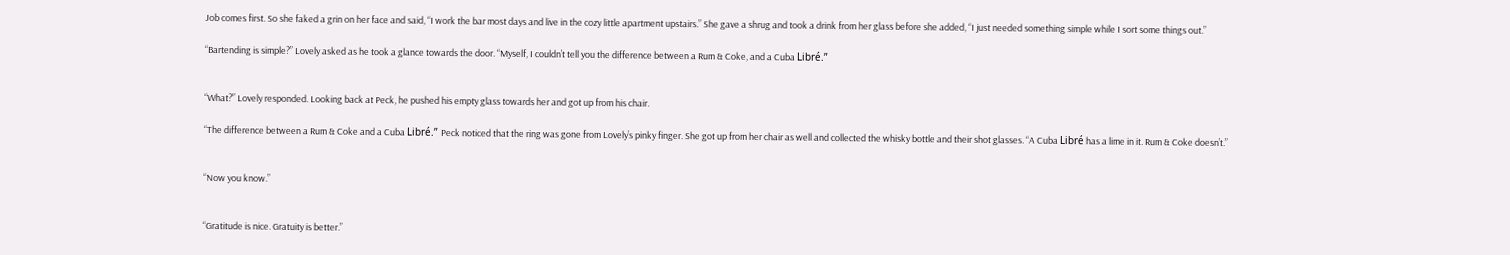Job comes first. So she faked a grin on her face and said, “I work the bar most days and live in the cozy little apartment upstairs.” She gave a shrug and took a drink from her glass before she added, “I just needed something simple while I sort some things out.”

“Bartending is simple?” Lovely asked as he took a glance towards the door. “Myself, I couldn’t tell you the difference between a Rum & Coke, and a Cuba Libré.”


“What?” Lovely responded. Looking back at Peck, he pushed his empty glass towards her and got up from his chair.

“The difference between a Rum & Coke and a Cuba Libré.” Peck noticed that the ring was gone from Lovely’s pinky finger. She got up from her chair as well and collected the whisky bottle and their shot glasses. “A Cuba Libré has a lime in it. Rum & Coke doesn’t.”


“Now you know.”


“Gratitude is nice. Gratuity is better.”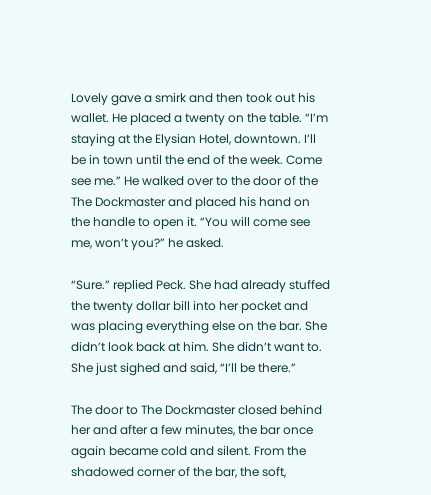Lovely gave a smirk and then took out his wallet. He placed a twenty on the table. “I’m staying at the Elysian Hotel, downtown. I’ll be in town until the end of the week. Come see me.” He walked over to the door of the The Dockmaster and placed his hand on the handle to open it. “You will come see me, won’t you?” he asked.

“Sure.” replied Peck. She had already stuffed the twenty dollar bill into her pocket and was placing everything else on the bar. She didn’t look back at him. She didn’t want to. She just sighed and said, “I’ll be there.”

The door to The Dockmaster closed behind her and after a few minutes, the bar once again became cold and silent. From the shadowed corner of the bar, the soft,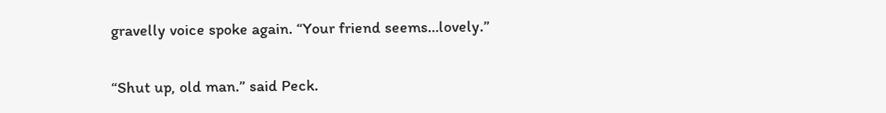gravelly voice spoke again. “Your friend seems…lovely.”

“Shut up, old man.” said Peck.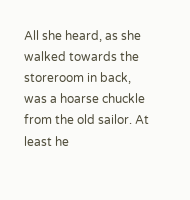All she heard, as she walked towards the storeroom in back, was a hoarse chuckle from the old sailor. At least he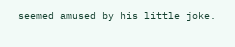seemed amused by his little joke.